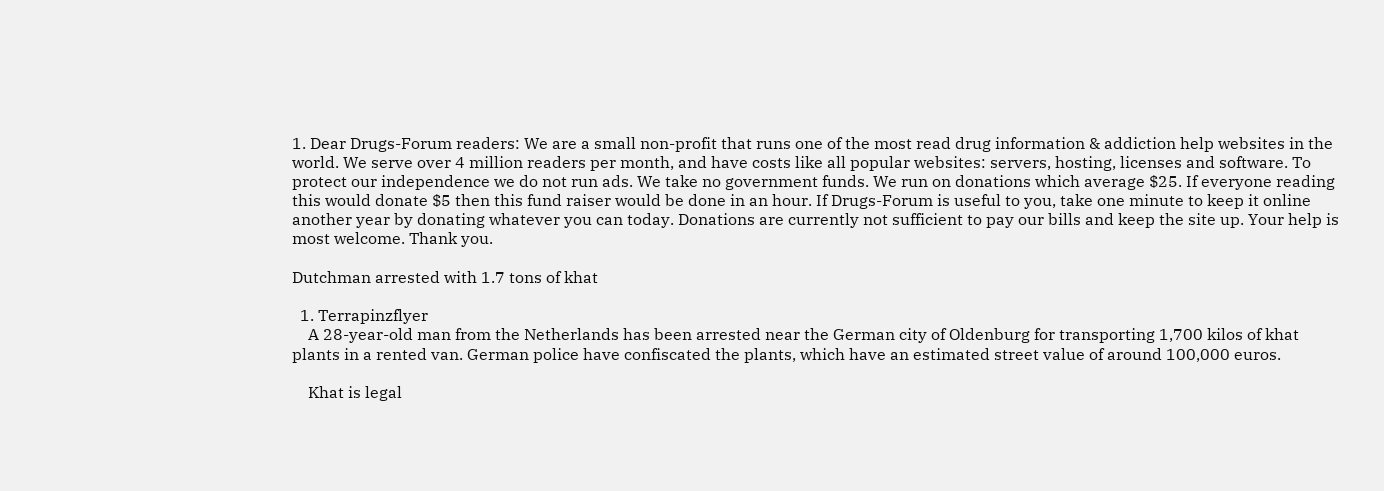1. Dear Drugs-Forum readers: We are a small non-profit that runs one of the most read drug information & addiction help websites in the world. We serve over 4 million readers per month, and have costs like all popular websites: servers, hosting, licenses and software. To protect our independence we do not run ads. We take no government funds. We run on donations which average $25. If everyone reading this would donate $5 then this fund raiser would be done in an hour. If Drugs-Forum is useful to you, take one minute to keep it online another year by donating whatever you can today. Donations are currently not sufficient to pay our bills and keep the site up. Your help is most welcome. Thank you.

Dutchman arrested with 1.7 tons of khat

  1. Terrapinzflyer
    A 28-year-old man from the Netherlands has been arrested near the German city of Oldenburg for transporting 1,700 kilos of khat plants in a rented van. German police have confiscated the plants, which have an estimated street value of around 100,000 euros.

    Khat is legal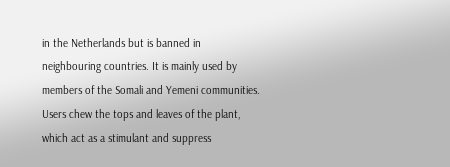in the Netherlands but is banned in neighbouring countries. It is mainly used by members of the Somali and Yemeni communities. Users chew the tops and leaves of the plant, which act as a stimulant and suppress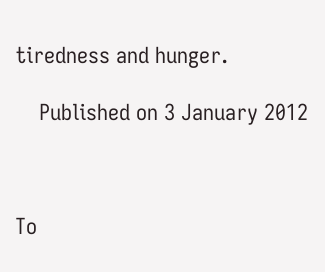tiredness and hunger.

    Published on 3 January 2012



To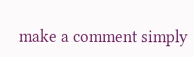make a comment simply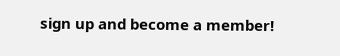sign up and become a member!